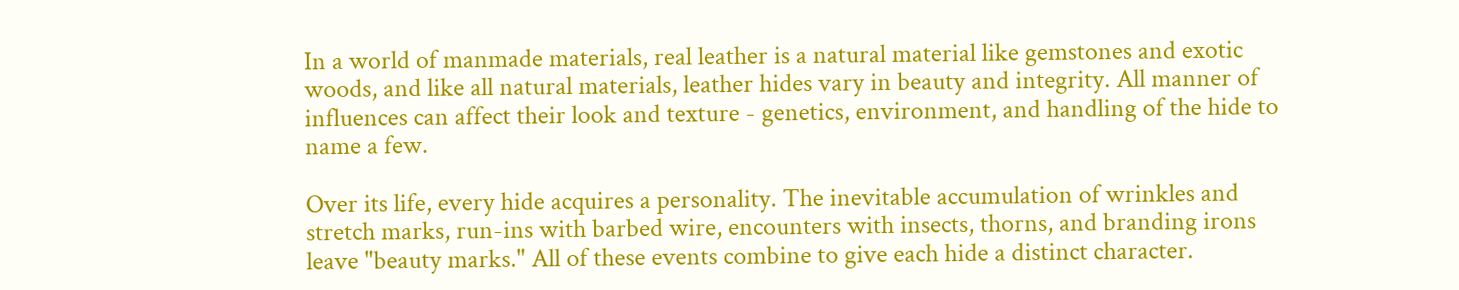In a world of manmade materials, real leather is a natural material like gemstones and exotic woods, and like all natural materials, leather hides vary in beauty and integrity. All manner of influences can affect their look and texture - genetics, environment, and handling of the hide to name a few.

Over its life, every hide acquires a personality. The inevitable accumulation of wrinkles and stretch marks, run-ins with barbed wire, encounters with insects, thorns, and branding irons leave "beauty marks." All of these events combine to give each hide a distinct character.